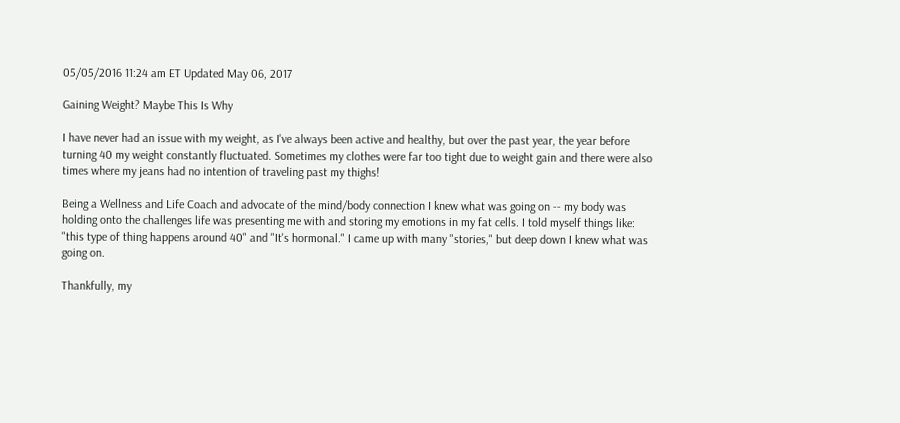05/05/2016 11:24 am ET Updated May 06, 2017

Gaining Weight? Maybe This Is Why

I have never had an issue with my weight, as I've always been active and healthy, but over the past year, the year before turning 40 my weight constantly fluctuated. Sometimes my clothes were far too tight due to weight gain and there were also times where my jeans had no intention of traveling past my thighs!

Being a Wellness and Life Coach and advocate of the mind/body connection I knew what was going on -- my body was holding onto the challenges life was presenting me with and storing my emotions in my fat cells. I told myself things like: "this type of thing happens around 40" and "It's hormonal." I came up with many "stories," but deep down I knew what was going on.

Thankfully, my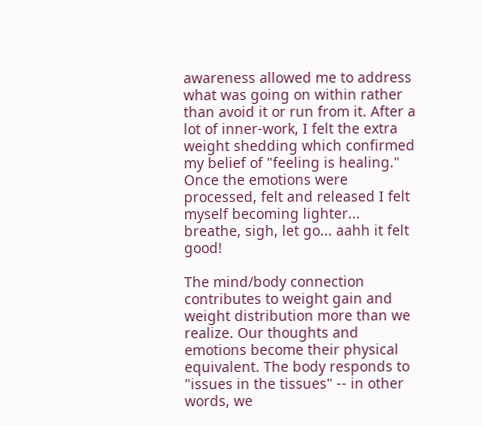awareness allowed me to address what was going on within rather than avoid it or run from it. After a lot of inner-work, I felt the extra weight shedding which confirmed my belief of "feeling is healing." Once the emotions were processed, felt and released I felt myself becoming lighter... breathe, sigh, let go... aahh it felt good!

The mind/body connection contributes to weight gain and weight distribution more than we realize. Our thoughts and emotions become their physical equivalent. The body responds to "issues in the tissues" -- in other words, we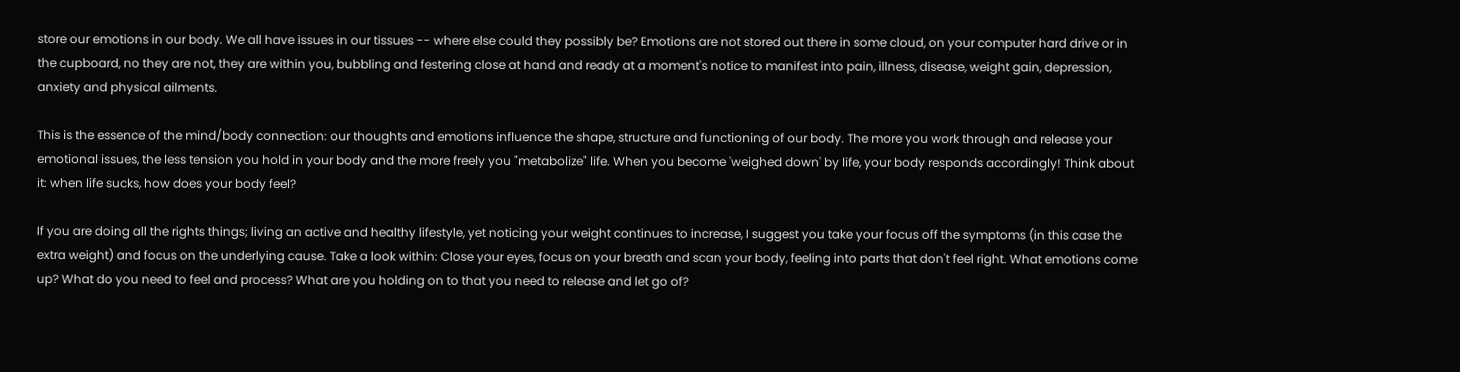store our emotions in our body. We all have issues in our tissues -- where else could they possibly be? Emotions are not stored out there in some cloud, on your computer hard drive or in the cupboard, no they are not, they are within you, bubbling and festering close at hand and ready at a moment's notice to manifest into pain, illness, disease, weight gain, depression, anxiety and physical ailments.

This is the essence of the mind/body connection: our thoughts and emotions influence the shape, structure and functioning of our body. The more you work through and release your emotional issues, the less tension you hold in your body and the more freely you "metabolize" life. When you become 'weighed down' by life, your body responds accordingly! Think about it: when life sucks, how does your body feel?

If you are doing all the rights things; living an active and healthy lifestyle, yet noticing your weight continues to increase, I suggest you take your focus off the symptoms (in this case the extra weight) and focus on the underlying cause. Take a look within: Close your eyes, focus on your breath and scan your body, feeling into parts that don't feel right. What emotions come up? What do you need to feel and process? What are you holding on to that you need to release and let go of?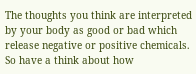The thoughts you think are interpreted by your body as good or bad which release negative or positive chemicals. So have a think about how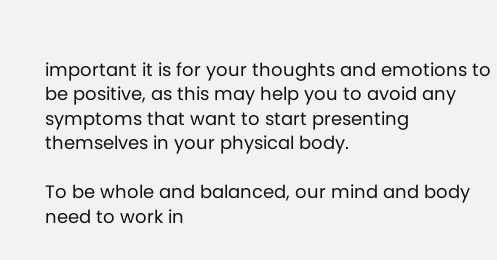important it is for your thoughts and emotions to be positive, as this may help you to avoid any symptoms that want to start presenting themselves in your physical body.

To be whole and balanced, our mind and body need to work in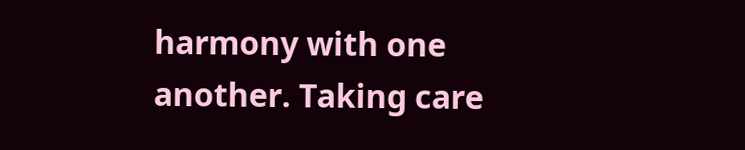harmony with one another. Taking care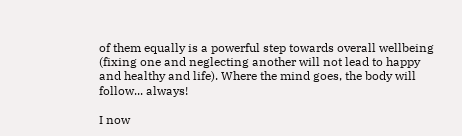of them equally is a powerful step towards overall wellbeing (fixing one and neglecting another will not lead to happy and healthy and life). Where the mind goes, the body will follow... always!

I now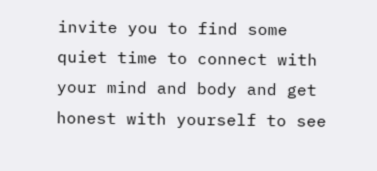invite you to find some quiet time to connect with your mind and body and get honest with yourself to see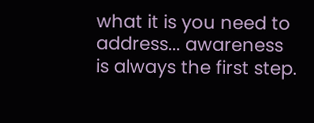what it is you need to address... awareness is always the first step.